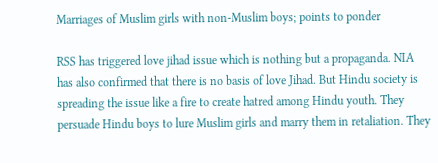Marriages of Muslim girls with non-Muslim boys; points to ponder

RSS has triggered love jihad issue which is nothing but a propaganda. NIA has also confirmed that there is no basis of love Jihad. But Hindu society is spreading the issue like a fire to create hatred among Hindu youth. They persuade Hindu boys to lure Muslim girls and marry them in retaliation. They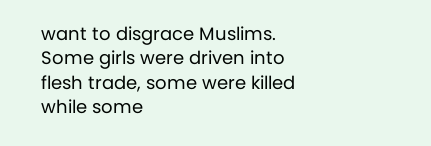want to disgrace Muslims. Some girls were driven into flesh trade, some were killed while some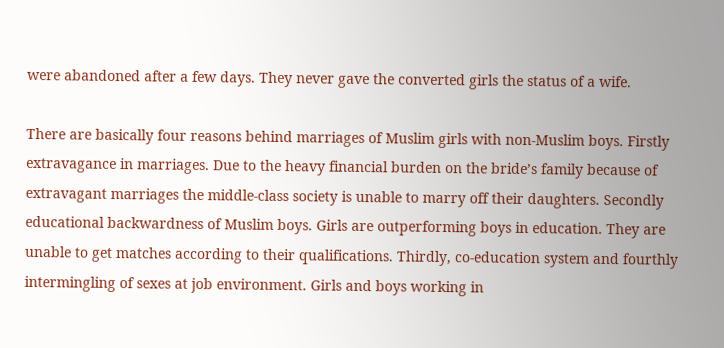were abandoned after a few days. They never gave the converted girls the status of a wife.

There are basically four reasons behind marriages of Muslim girls with non-Muslim boys. Firstly extravagance in marriages. Due to the heavy financial burden on the bride’s family because of extravagant marriages the middle-class society is unable to marry off their daughters. Secondly educational backwardness of Muslim boys. Girls are outperforming boys in education. They are unable to get matches according to their qualifications. Thirdly, co-education system and fourthly intermingling of sexes at job environment. Girls and boys working in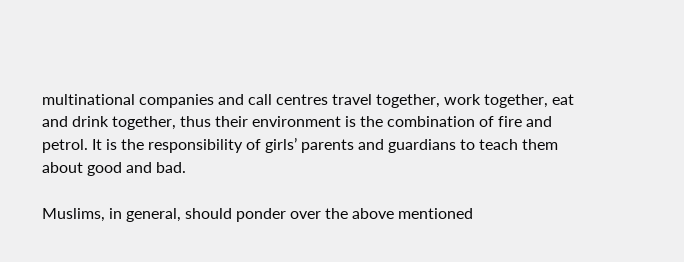multinational companies and call centres travel together, work together, eat and drink together, thus their environment is the combination of fire and petrol. It is the responsibility of girls’ parents and guardians to teach them about good and bad.

Muslims, in general, should ponder over the above mentioned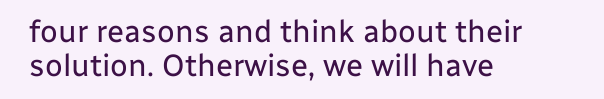four reasons and think about their solution. Otherwise, we will have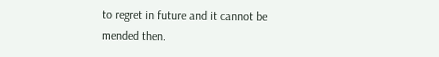to regret in future and it cannot be mended then.